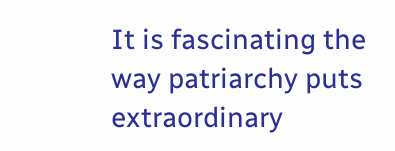It is fascinating the way patriarchy puts extraordinary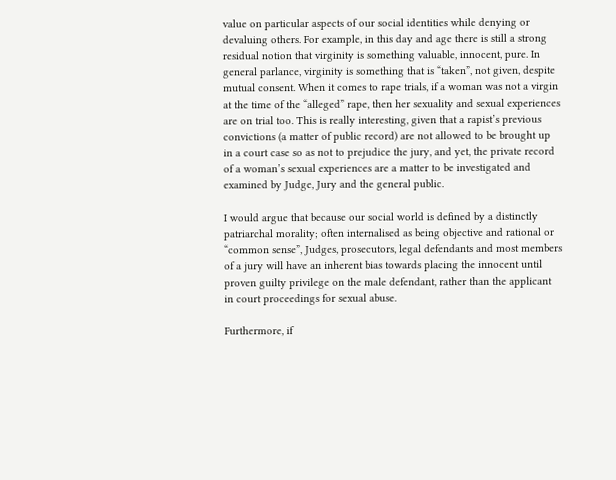value on particular aspects of our social identities while denying or devaluing others. For example, in this day and age there is still a strong residual notion that virginity is something valuable, innocent, pure. In general parlance, virginity is something that is “taken”, not given, despite mutual consent. When it comes to rape trials, if a woman was not a virgin at the time of the “alleged” rape, then her sexuality and sexual experiences are on trial too. This is really interesting, given that a rapist’s previous convictions (a matter of public record) are not allowed to be brought up in a court case so as not to prejudice the jury, and yet, the private record of a woman’s sexual experiences are a matter to be investigated and examined by Judge, Jury and the general public.

I would argue that because our social world is defined by a distinctly patriarchal morality; often internalised as being objective and rational or “common sense”, Judges, prosecutors, legal defendants and most members of a jury will have an inherent bias towards placing the innocent until proven guilty privilege on the male defendant, rather than the applicant in court proceedings for sexual abuse.

Furthermore, if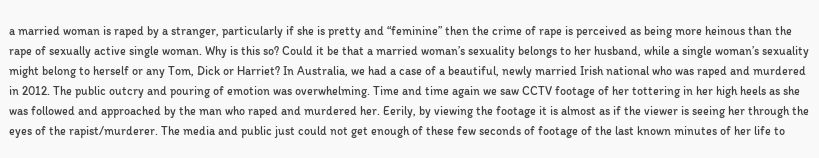a married woman is raped by a stranger, particularly if she is pretty and “feminine” then the crime of rape is perceived as being more heinous than the rape of sexually active single woman. Why is this so? Could it be that a married woman’s sexuality belongs to her husband, while a single woman’s sexuality might belong to herself or any Tom, Dick or Harriet? In Australia, we had a case of a beautiful, newly married Irish national who was raped and murdered in 2012. The public outcry and pouring of emotion was overwhelming. Time and time again we saw CCTV footage of her tottering in her high heels as she was followed and approached by the man who raped and murdered her. Eerily, by viewing the footage it is almost as if the viewer is seeing her through the eyes of the rapist/murderer. The media and public just could not get enough of these few seconds of footage of the last known minutes of her life to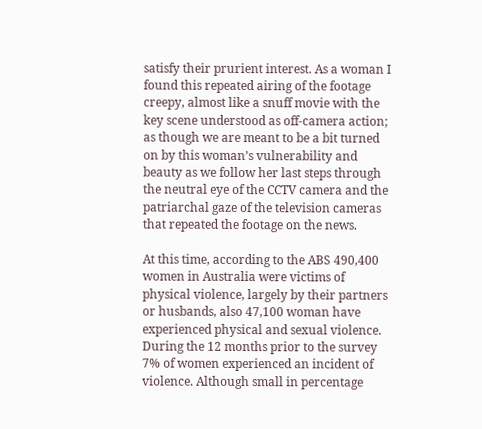satisfy their prurient interest. As a woman I found this repeated airing of the footage creepy, almost like a snuff movie with the key scene understood as off-camera action; as though we are meant to be a bit turned on by this woman’s vulnerability and beauty as we follow her last steps through the neutral eye of the CCTV camera and the patriarchal gaze of the television cameras that repeated the footage on the news.

At this time, according to the ABS 490,400 women in Australia were victims of physical violence, largely by their partners or husbands, also 47,100 woman have experienced physical and sexual violence. During the 12 months prior to the survey 7% of women experienced an incident of violence. Although small in percentage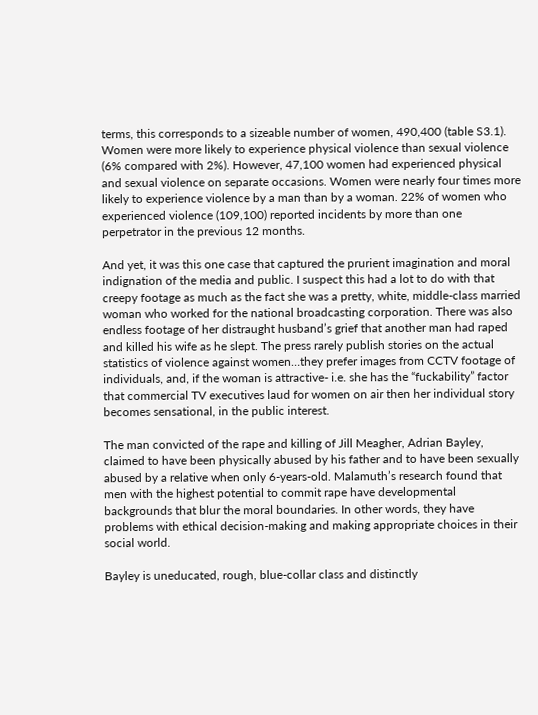terms, this corresponds to a sizeable number of women, 490,400 (table S3.1). Women were more likely to experience physical violence than sexual violence (6% compared with 2%). However, 47,100 women had experienced physical and sexual violence on separate occasions. Women were nearly four times more likely to experience violence by a man than by a woman. 22% of women who experienced violence (109,100) reported incidents by more than one perpetrator in the previous 12 months.

And yet, it was this one case that captured the prurient imagination and moral indignation of the media and public. I suspect this had a lot to do with that creepy footage as much as the fact she was a pretty, white, middle-class married woman who worked for the national broadcasting corporation. There was also endless footage of her distraught husband’s grief that another man had raped and killed his wife as he slept. The press rarely publish stories on the actual statistics of violence against women…they prefer images from CCTV footage of individuals, and, if the woman is attractive- i.e. she has the “fuckability” factor that commercial TV executives laud for women on air then her individual story becomes sensational, in the public interest.

The man convicted of the rape and killing of Jill Meagher, Adrian Bayley, claimed to have been physically abused by his father and to have been sexually abused by a relative when only 6-years-old. Malamuth’s research found that men with the highest potential to commit rape have developmental backgrounds that blur the moral boundaries. In other words, they have problems with ethical decision-making and making appropriate choices in their social world.

Bayley is uneducated, rough, blue-collar class and distinctly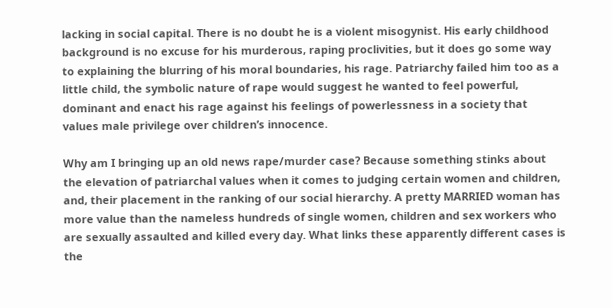lacking in social capital. There is no doubt he is a violent misogynist. His early childhood background is no excuse for his murderous, raping proclivities, but it does go some way to explaining the blurring of his moral boundaries, his rage. Patriarchy failed him too as a little child, the symbolic nature of rape would suggest he wanted to feel powerful, dominant and enact his rage against his feelings of powerlessness in a society that values male privilege over children’s innocence.

Why am I bringing up an old news rape/murder case? Because something stinks about the elevation of patriarchal values when it comes to judging certain women and children, and, their placement in the ranking of our social hierarchy. A pretty MARRIED woman has more value than the nameless hundreds of single women, children and sex workers who are sexually assaulted and killed every day. What links these apparently different cases is the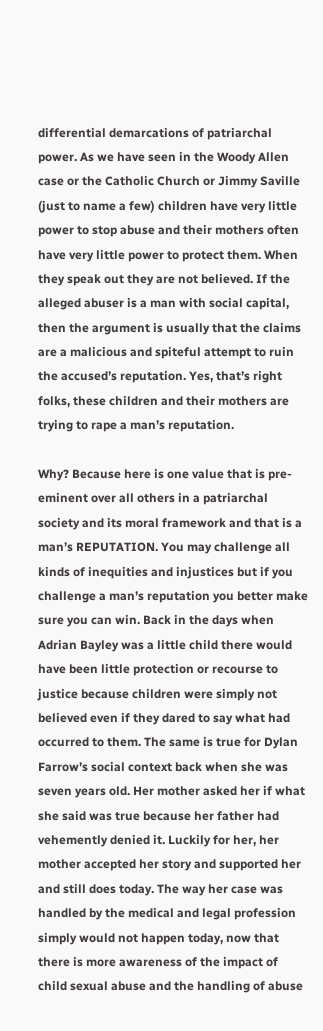differential demarcations of patriarchal power. As we have seen in the Woody Allen case or the Catholic Church or Jimmy Saville (just to name a few) children have very little power to stop abuse and their mothers often have very little power to protect them. When they speak out they are not believed. If the alleged abuser is a man with social capital, then the argument is usually that the claims are a malicious and spiteful attempt to ruin the accused’s reputation. Yes, that’s right folks, these children and their mothers are trying to rape a man’s reputation.

Why? Because here is one value that is pre-eminent over all others in a patriarchal society and its moral framework and that is a man’s REPUTATION. You may challenge all kinds of inequities and injustices but if you challenge a man’s reputation you better make sure you can win. Back in the days when Adrian Bayley was a little child there would have been little protection or recourse to justice because children were simply not believed even if they dared to say what had occurred to them. The same is true for Dylan Farrow’s social context back when she was seven years old. Her mother asked her if what she said was true because her father had vehemently denied it. Luckily for her, her mother accepted her story and supported her and still does today. The way her case was handled by the medical and legal profession simply would not happen today, now that there is more awareness of the impact of child sexual abuse and the handling of abuse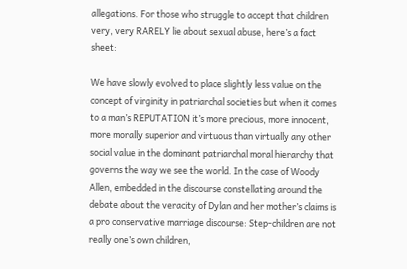allegations. For those who struggle to accept that children very, very RARELY lie about sexual abuse, here’s a fact sheet:

We have slowly evolved to place slightly less value on the concept of virginity in patriarchal societies but when it comes to a man’s REPUTATION it’s more precious, more innocent, more morally superior and virtuous than virtually any other social value in the dominant patriarchal moral hierarchy that governs the way we see the world. In the case of Woody Allen, embedded in the discourse constellating around the debate about the veracity of Dylan and her mother’s claims is a pro conservative marriage discourse: Step-children are not really one’s own children,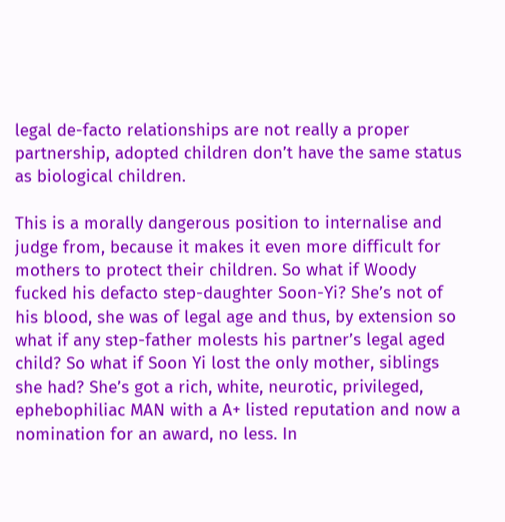legal de-facto relationships are not really a proper partnership, adopted children don’t have the same status as biological children.

This is a morally dangerous position to internalise and judge from, because it makes it even more difficult for mothers to protect their children. So what if Woody fucked his defacto step-daughter Soon-Yi? She’s not of his blood, she was of legal age and thus, by extension so what if any step-father molests his partner’s legal aged child? So what if Soon Yi lost the only mother, siblings she had? She’s got a rich, white, neurotic, privileged, ephebophiliac MAN with a A+ listed reputation and now a nomination for an award, no less. In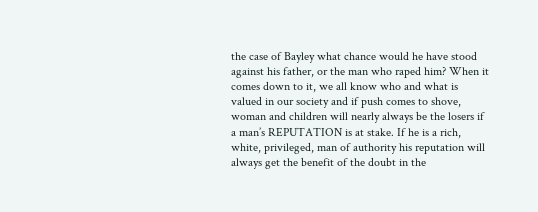the case of Bayley what chance would he have stood against his father, or the man who raped him? When it comes down to it, we all know who and what is valued in our society and if push comes to shove, woman and children will nearly always be the losers if a man’s REPUTATION is at stake. If he is a rich, white, privileged, man of authority his reputation will always get the benefit of the doubt in the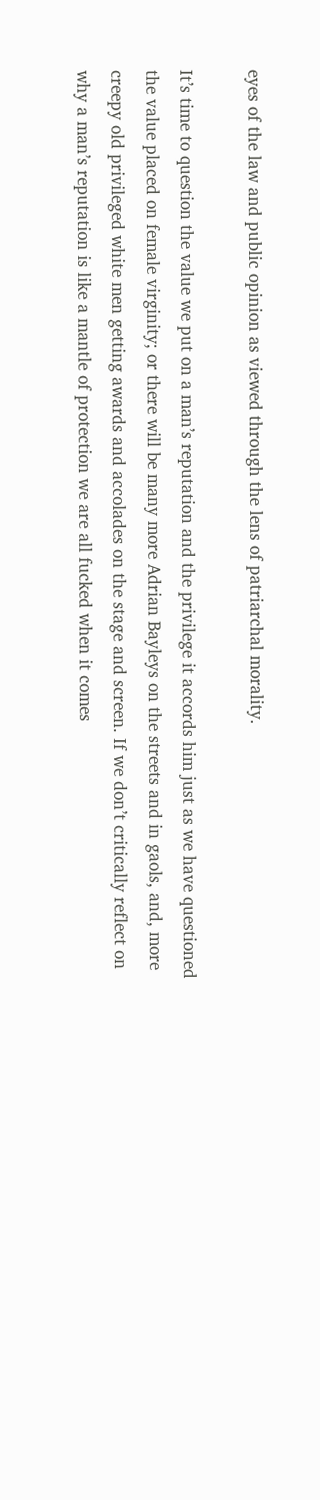eyes of the law and public opinion as viewed through the lens of patriarchal morality.

It’s time to question the value we put on a man’s reputation and the privilege it accords him just as we have questioned the value placed on female virginity; or there will be many more Adrian Bayleys on the streets and in gaols, and, more creepy old privileged white men getting awards and accolades on the stage and screen. If we don’t critically reflect on why a man’s reputation is like a mantle of protection we are all fucked when it comes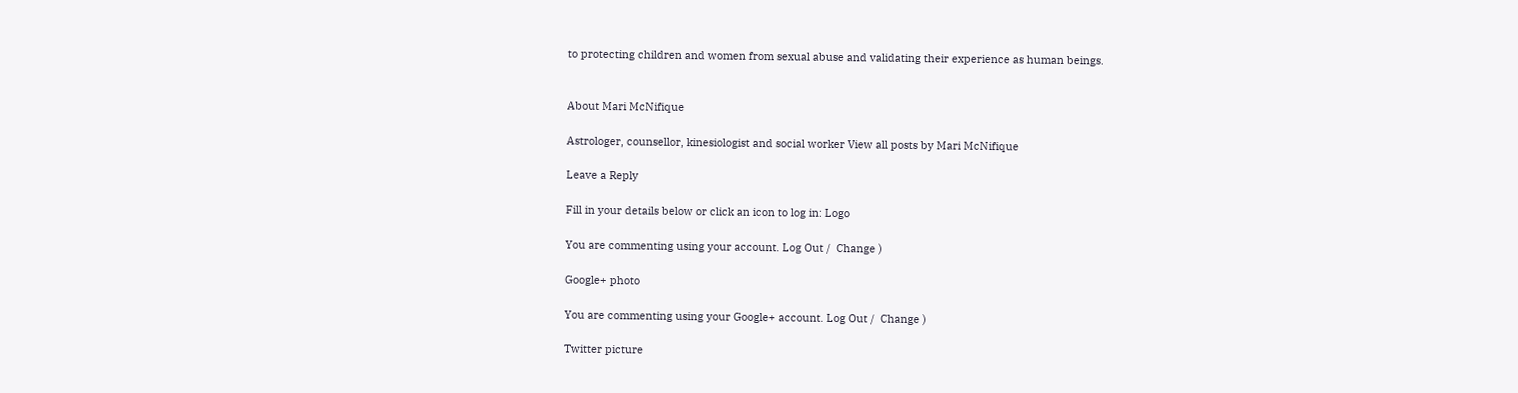to protecting children and women from sexual abuse and validating their experience as human beings.


About Mari McNifique

Astrologer, counsellor, kinesiologist and social worker View all posts by Mari McNifique

Leave a Reply

Fill in your details below or click an icon to log in: Logo

You are commenting using your account. Log Out /  Change )

Google+ photo

You are commenting using your Google+ account. Log Out /  Change )

Twitter picture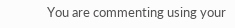You are commenting using your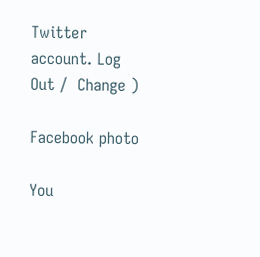Twitter account. Log Out /  Change )

Facebook photo

You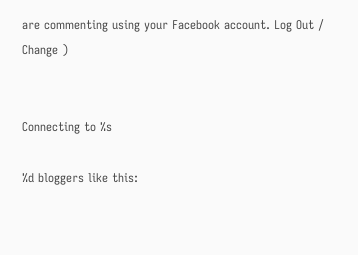are commenting using your Facebook account. Log Out /  Change )


Connecting to %s

%d bloggers like this: